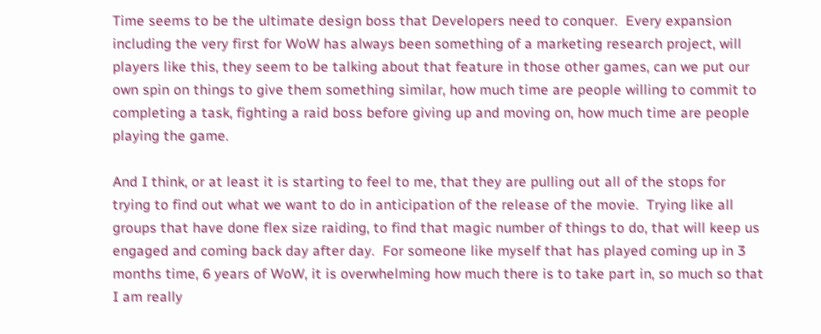Time seems to be the ultimate design boss that Developers need to conquer.  Every expansion including the very first for WoW has always been something of a marketing research project, will players like this, they seem to be talking about that feature in those other games, can we put our own spin on things to give them something similar, how much time are people willing to commit to completing a task, fighting a raid boss before giving up and moving on, how much time are people playing the game.

And I think, or at least it is starting to feel to me, that they are pulling out all of the stops for trying to find out what we want to do in anticipation of the release of the movie.  Trying like all groups that have done flex size raiding, to find that magic number of things to do, that will keep us engaged and coming back day after day.  For someone like myself that has played coming up in 3 months time, 6 years of WoW, it is overwhelming how much there is to take part in, so much so that I am really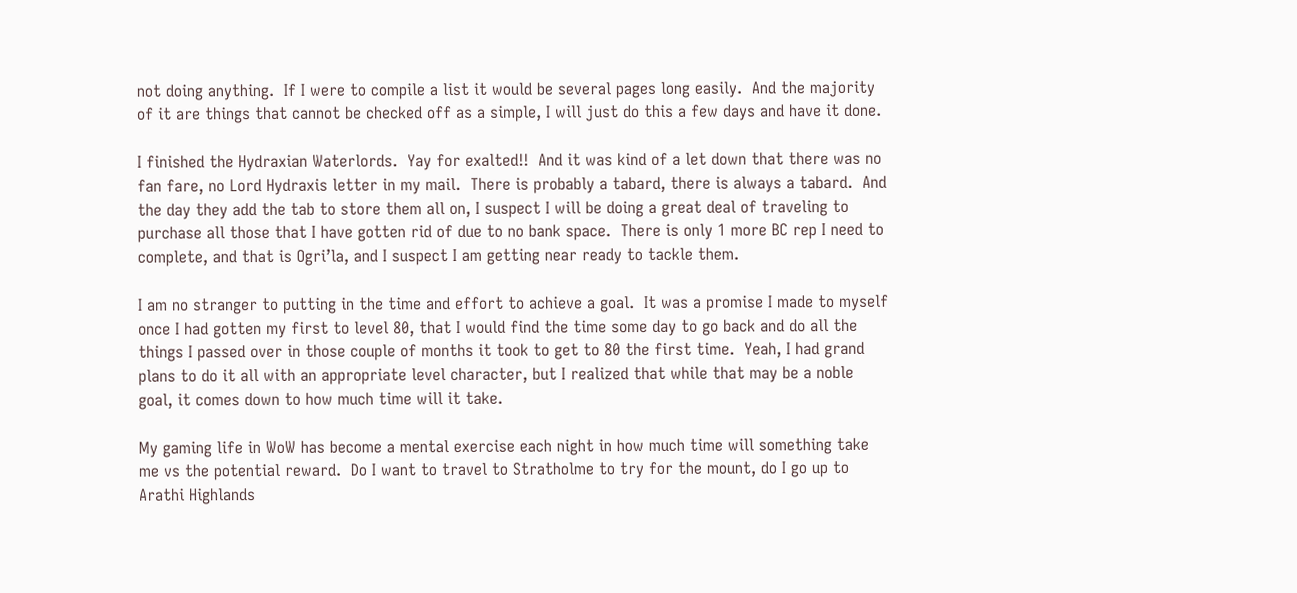not doing anything.  If I were to compile a list it would be several pages long easily.  And the majority of it are things that cannot be checked off as a simple, I will just do this a few days and have it done.

I finished the Hydraxian Waterlords.  Yay for exalted!!  And it was kind of a let down that there was no fan fare, no Lord Hydraxis letter in my mail.  There is probably a tabard, there is always a tabard.  And the day they add the tab to store them all on, I suspect I will be doing a great deal of traveling to purchase all those that I have gotten rid of due to no bank space.  There is only 1 more BC rep I need to complete, and that is Ogri’la, and I suspect I am getting near ready to tackle them.

I am no stranger to putting in the time and effort to achieve a goal.  It was a promise I made to myself once I had gotten my first to level 80, that I would find the time some day to go back and do all the things I passed over in those couple of months it took to get to 80 the first time.  Yeah, I had grand plans to do it all with an appropriate level character, but I realized that while that may be a noble goal, it comes down to how much time will it take.

My gaming life in WoW has become a mental exercise each night in how much time will something take me vs the potential reward.  Do I want to travel to Stratholme to try for the mount, do I go up to Arathi Highlands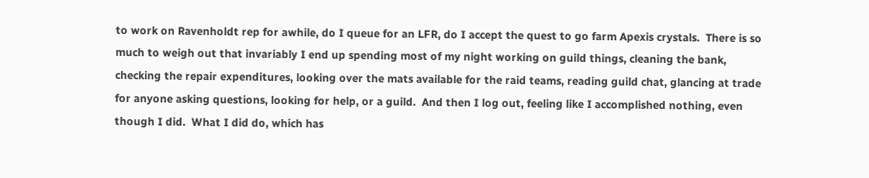to work on Ravenholdt rep for awhile, do I queue for an LFR, do I accept the quest to go farm Apexis crystals.  There is so much to weigh out that invariably I end up spending most of my night working on guild things, cleaning the bank, checking the repair expenditures, looking over the mats available for the raid teams, reading guild chat, glancing at trade for anyone asking questions, looking for help, or a guild.  And then I log out, feeling like I accomplished nothing, even though I did.  What I did do, which has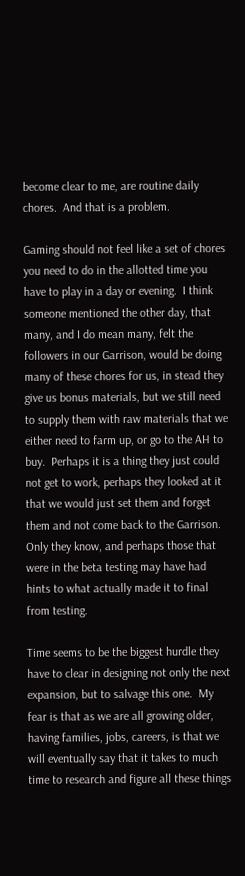become clear to me, are routine daily chores.  And that is a problem.

Gaming should not feel like a set of chores you need to do in the allotted time you have to play in a day or evening.  I think someone mentioned the other day, that many, and I do mean many, felt the followers in our Garrison, would be doing many of these chores for us, in stead they give us bonus materials, but we still need to supply them with raw materials that we either need to farm up, or go to the AH to buy.  Perhaps it is a thing they just could not get to work, perhaps they looked at it that we would just set them and forget them and not come back to the Garrison.  Only they know, and perhaps those that were in the beta testing may have had hints to what actually made it to final from testing.

Time seems to be the biggest hurdle they have to clear in designing not only the next expansion, but to salvage this one.  My fear is that as we are all growing older, having families, jobs, careers, is that we will eventually say that it takes to much time to research and figure all these things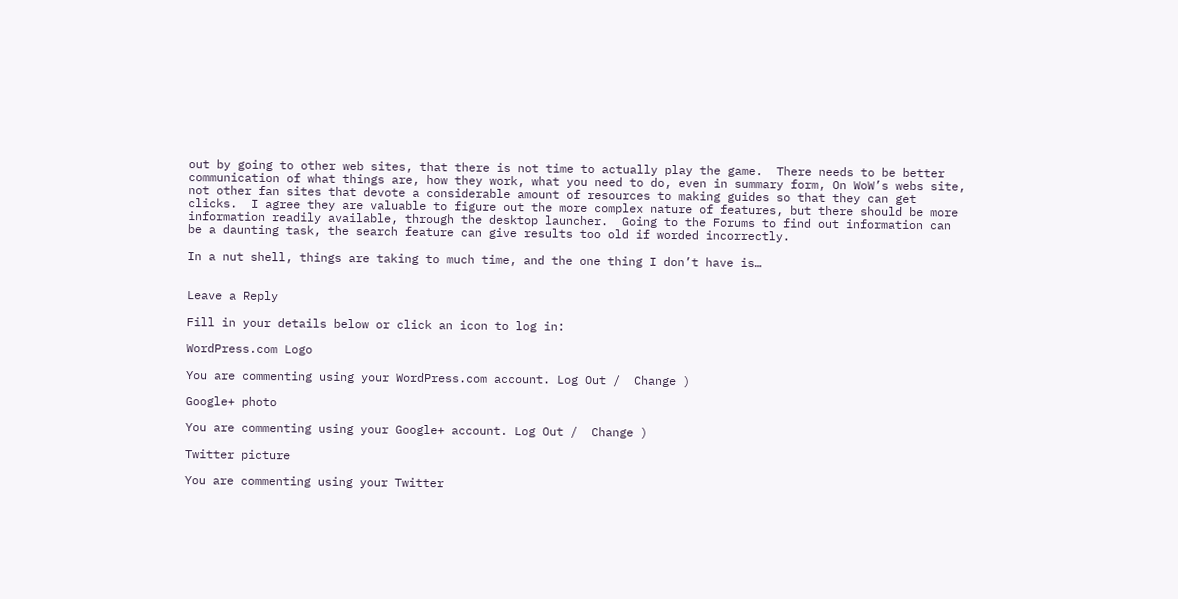out by going to other web sites, that there is not time to actually play the game.  There needs to be better communication of what things are, how they work, what you need to do, even in summary form, On WoW’s webs site, not other fan sites that devote a considerable amount of resources to making guides so that they can get clicks.  I agree they are valuable to figure out the more complex nature of features, but there should be more information readily available, through the desktop launcher.  Going to the Forums to find out information can be a daunting task, the search feature can give results too old if worded incorrectly.

In a nut shell, things are taking to much time, and the one thing I don’t have is…


Leave a Reply

Fill in your details below or click an icon to log in:

WordPress.com Logo

You are commenting using your WordPress.com account. Log Out /  Change )

Google+ photo

You are commenting using your Google+ account. Log Out /  Change )

Twitter picture

You are commenting using your Twitter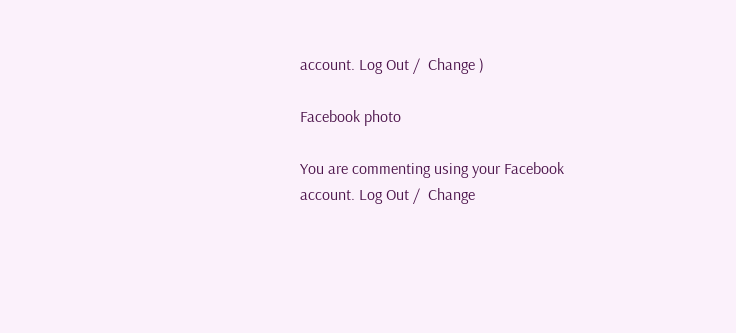account. Log Out /  Change )

Facebook photo

You are commenting using your Facebook account. Log Out /  Change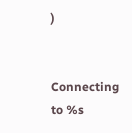)


Connecting to %s